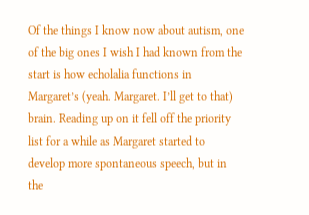Of the things I know now about autism, one of the big ones I wish I had known from the start is how echolalia functions in Margaret’s (yeah. Margaret. I’ll get to that) brain. Reading up on it fell off the priority list for a while as Margaret started to develop more spontaneous speech, but in the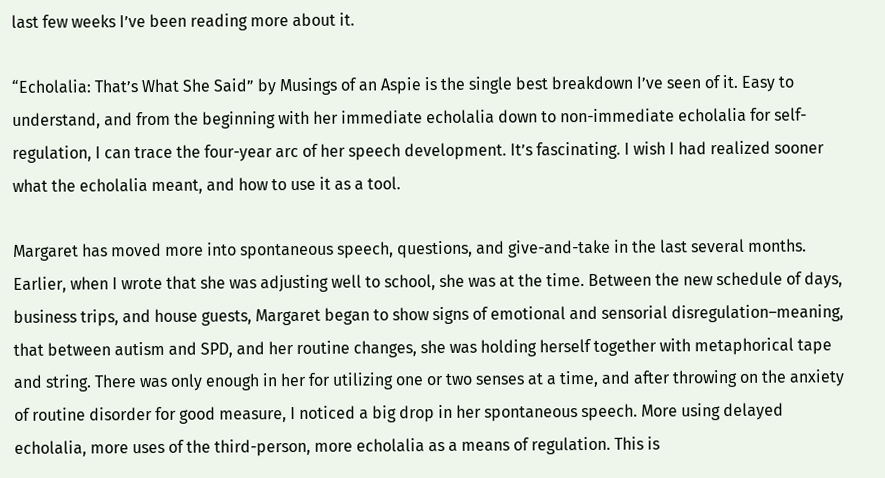last few weeks I’ve been reading more about it.

“Echolalia: That’s What She Said” by Musings of an Aspie is the single best breakdown I’ve seen of it. Easy to understand, and from the beginning with her immediate echolalia down to non-immediate echolalia for self-regulation, I can trace the four-year arc of her speech development. It’s fascinating. I wish I had realized sooner what the echolalia meant, and how to use it as a tool.

Margaret has moved more into spontaneous speech, questions, and give-and-take in the last several months. Earlier, when I wrote that she was adjusting well to school, she was at the time. Between the new schedule of days, business trips, and house guests, Margaret began to show signs of emotional and sensorial disregulation–meaning, that between autism and SPD, and her routine changes, she was holding herself together with metaphorical tape and string. There was only enough in her for utilizing one or two senses at a time, and after throwing on the anxiety of routine disorder for good measure, I noticed a big drop in her spontaneous speech. More using delayed echolalia, more uses of the third-person, more echolalia as a means of regulation. This is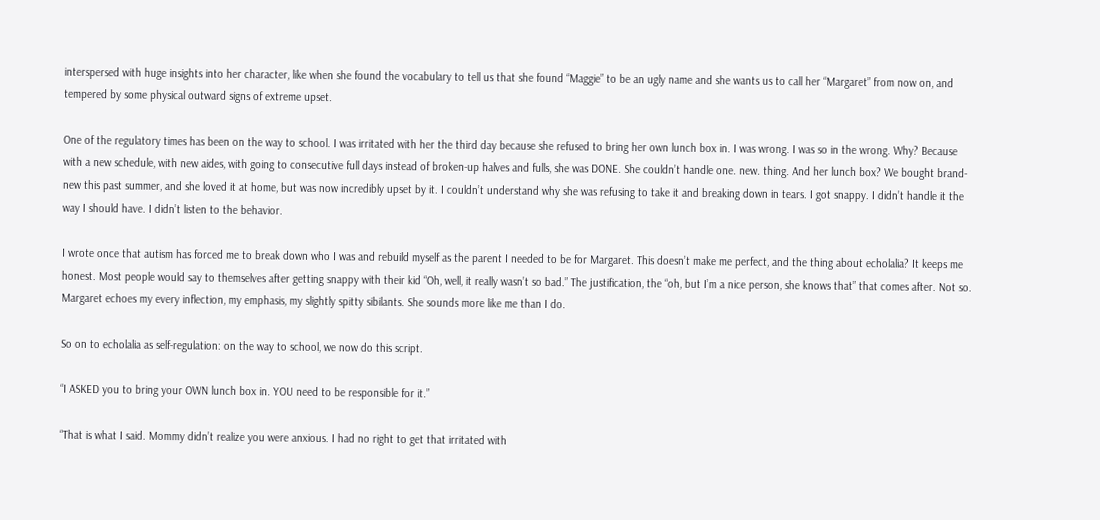interspersed with huge insights into her character, like when she found the vocabulary to tell us that she found “Maggie” to be an ugly name and she wants us to call her “Margaret” from now on, and tempered by some physical outward signs of extreme upset.

One of the regulatory times has been on the way to school. I was irritated with her the third day because she refused to bring her own lunch box in. I was wrong. I was so in the wrong. Why? Because with a new schedule, with new aides, with going to consecutive full days instead of broken-up halves and fulls, she was DONE. She couldn’t handle one. new. thing. And her lunch box? We bought brand-new this past summer, and she loved it at home, but was now incredibly upset by it. I couldn’t understand why she was refusing to take it and breaking down in tears. I got snappy. I didn’t handle it the way I should have. I didn’t listen to the behavior.

I wrote once that autism has forced me to break down who I was and rebuild myself as the parent I needed to be for Margaret. This doesn’t make me perfect, and the thing about echolalia? It keeps me honest. Most people would say to themselves after getting snappy with their kid “Oh, well, it really wasn’t so bad.” The justification, the “oh, but I’m a nice person, she knows that” that comes after. Not so. Margaret echoes my every inflection, my emphasis, my slightly spitty sibilants. She sounds more like me than I do.

So on to echolalia as self-regulation: on the way to school, we now do this script.

“I ASKED you to bring your OWN lunch box in. YOU need to be responsible for it.”

“That is what I said. Mommy didn’t realize you were anxious. I had no right to get that irritated with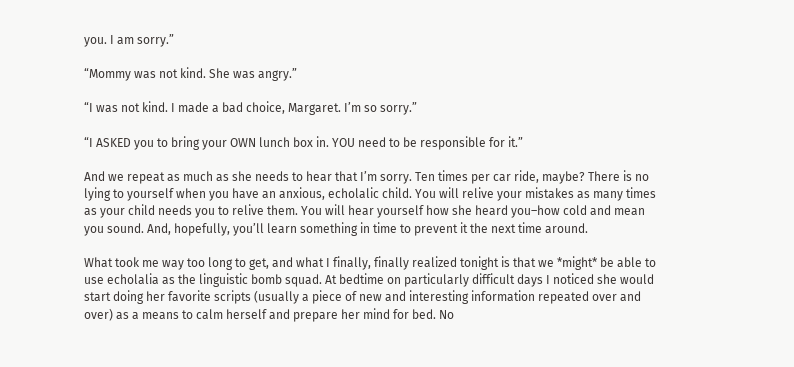you. I am sorry.”

“Mommy was not kind. She was angry.”

“I was not kind. I made a bad choice, Margaret. I’m so sorry.”

“I ASKED you to bring your OWN lunch box in. YOU need to be responsible for it.”

And we repeat as much as she needs to hear that I’m sorry. Ten times per car ride, maybe? There is no lying to yourself when you have an anxious, echolalic child. You will relive your mistakes as many times as your child needs you to relive them. You will hear yourself how she heard you–how cold and mean you sound. And, hopefully, you’ll learn something in time to prevent it the next time around.

What took me way too long to get, and what I finally, finally realized tonight is that we *might* be able to use echolalia as the linguistic bomb squad. At bedtime on particularly difficult days I noticed she would start doing her favorite scripts (usually a piece of new and interesting information repeated over and over) as a means to calm herself and prepare her mind for bed. No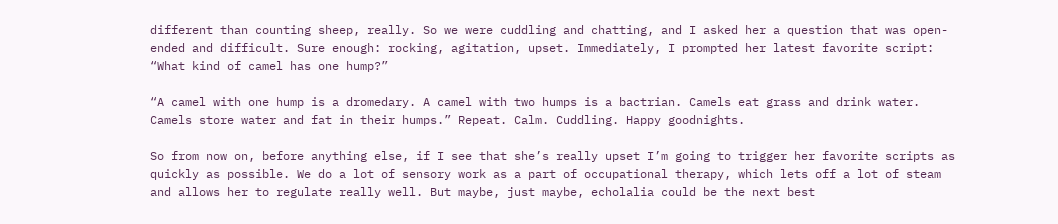different than counting sheep, really. So we were cuddling and chatting, and I asked her a question that was open-ended and difficult. Sure enough: rocking, agitation, upset. Immediately, I prompted her latest favorite script: “What kind of camel has one hump?”

“A camel with one hump is a dromedary. A camel with two humps is a bactrian. Camels eat grass and drink water. Camels store water and fat in their humps.” Repeat. Calm. Cuddling. Happy goodnights.

So from now on, before anything else, if I see that she’s really upset I’m going to trigger her favorite scripts as quickly as possible. We do a lot of sensory work as a part of occupational therapy, which lets off a lot of steam and allows her to regulate really well. But maybe, just maybe, echolalia could be the next best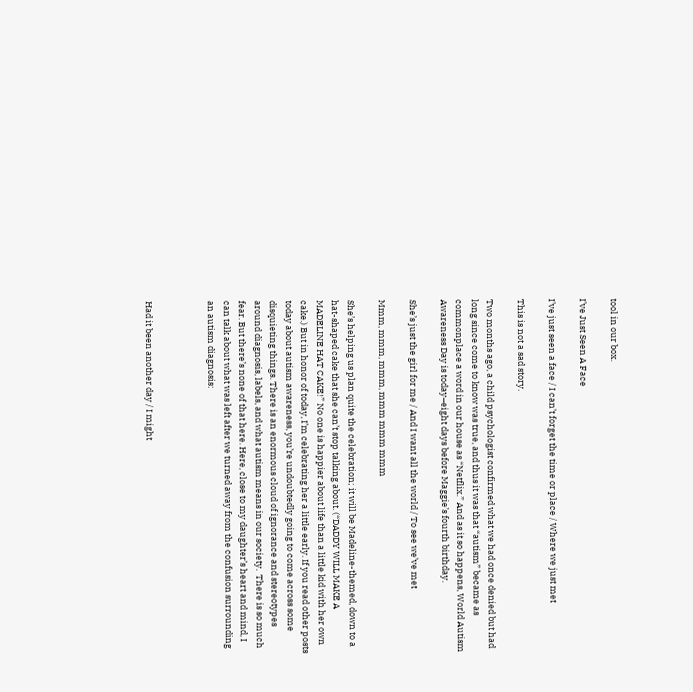tool in our box.

I’ve Just Seen A Face

I’ve just seen a face / I can’t forget the time or place / Where we just met

This is not a sad story.

Two months ago, a child psychologist confirmed what we had once denied but had long since come to know was true, and thus it was that “autism” became as commonplace a word in our house as “Netflix.” And as it so happens, World Autism Awareness Day is today–eight days before Maggie’s fourth birthday.

She’s just the girl for me / And I want all the world / To see we’ve met

Mmm, mmm, mmm, mmm mmm mmm

She’s helping us plan quite the celebration; it will be Madeline-themed, down to a hat-shaped cake that she can’t stop talking about. (“DADDY WILL MAKE A MADELINE HAT CAKE!” No one is happier about life than a little kid with her own cake.) But in honor of today, I’m celebrating her a little early. If you read other posts today about autism awareness, you’re undoubtedly going to come across some disquieting things. There is an enormous cloud of ignorance and stereotypes around diagnosis, labels, and what autism means in our society.  There is so much fear. But there’s none of that here. Here, close to my daughter’s heart and mind, I can talk about what was left after we turned away from the confusion surrounding an autism diagnosis:



Had it been another day / I might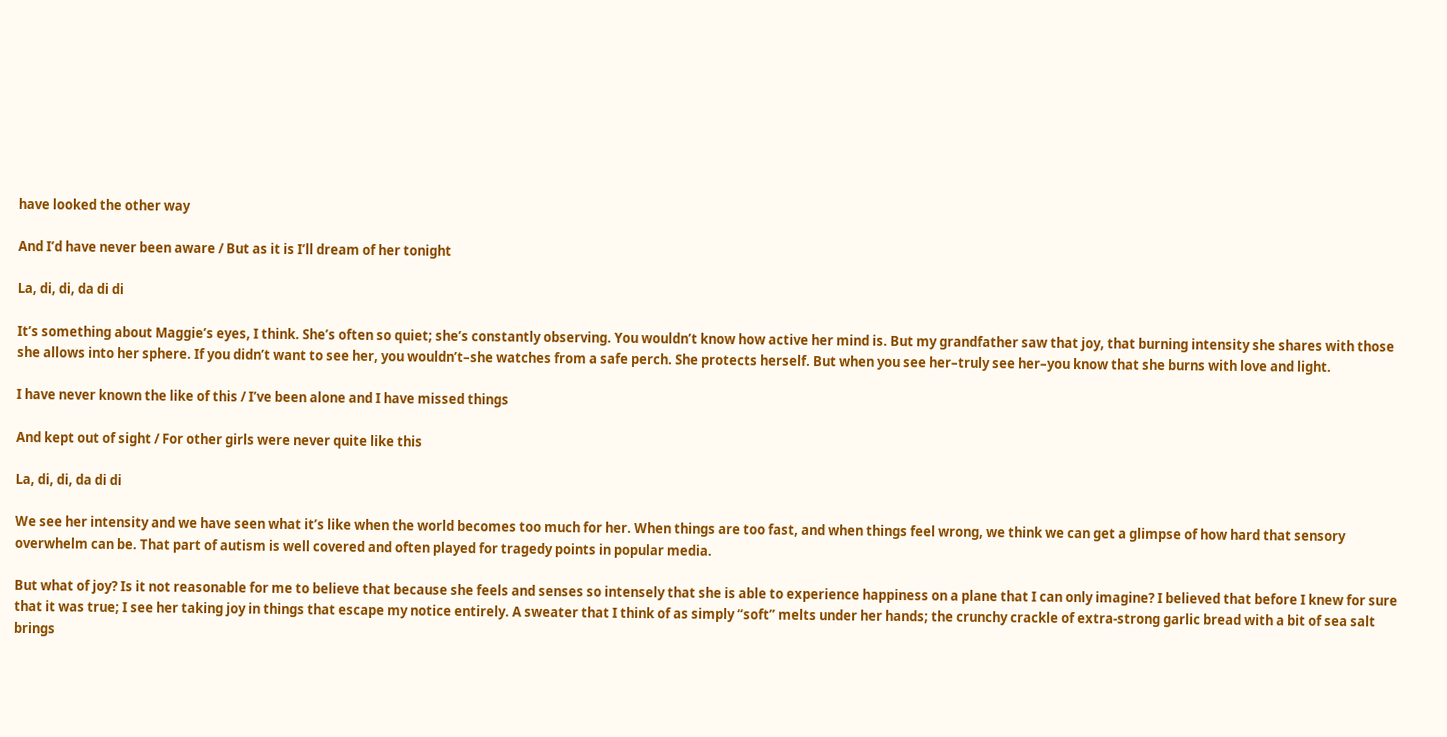have looked the other way

And I’d have never been aware / But as it is I’ll dream of her tonight

La, di, di, da di di

It’s something about Maggie’s eyes, I think. She’s often so quiet; she’s constantly observing. You wouldn’t know how active her mind is. But my grandfather saw that joy, that burning intensity she shares with those she allows into her sphere. If you didn’t want to see her, you wouldn’t–she watches from a safe perch. She protects herself. But when you see her–truly see her–you know that she burns with love and light.

I have never known the like of this / I’ve been alone and I have missed things

And kept out of sight / For other girls were never quite like this

La, di, di, da di di

We see her intensity and we have seen what it’s like when the world becomes too much for her. When things are too fast, and when things feel wrong, we think we can get a glimpse of how hard that sensory overwhelm can be. That part of autism is well covered and often played for tragedy points in popular media.

But what of joy? Is it not reasonable for me to believe that because she feels and senses so intensely that she is able to experience happiness on a plane that I can only imagine? I believed that before I knew for sure that it was true; I see her taking joy in things that escape my notice entirely. A sweater that I think of as simply “soft” melts under her hands; the crunchy crackle of extra-strong garlic bread with a bit of sea salt brings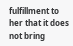fulfillment to her that it does not bring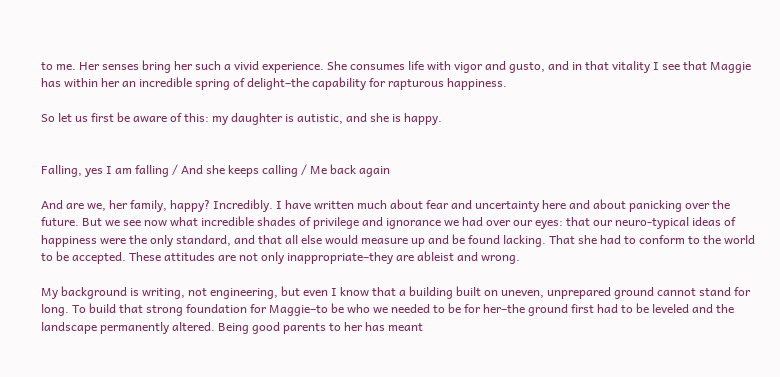to me. Her senses bring her such a vivid experience. She consumes life with vigor and gusto, and in that vitality I see that Maggie has within her an incredible spring of delight–the capability for rapturous happiness.

So let us first be aware of this: my daughter is autistic, and she is happy.


Falling, yes I am falling / And she keeps calling / Me back again

And are we, her family, happy? Incredibly. I have written much about fear and uncertainty here and about panicking over the future. But we see now what incredible shades of privilege and ignorance we had over our eyes: that our neuro-typical ideas of happiness were the only standard, and that all else would measure up and be found lacking. That she had to conform to the world to be accepted. These attitudes are not only inappropriate–they are ableist and wrong.

My background is writing, not engineering, but even I know that a building built on uneven, unprepared ground cannot stand for long. To build that strong foundation for Maggie–to be who we needed to be for her–the ground first had to be leveled and the landscape permanently altered. Being good parents to her has meant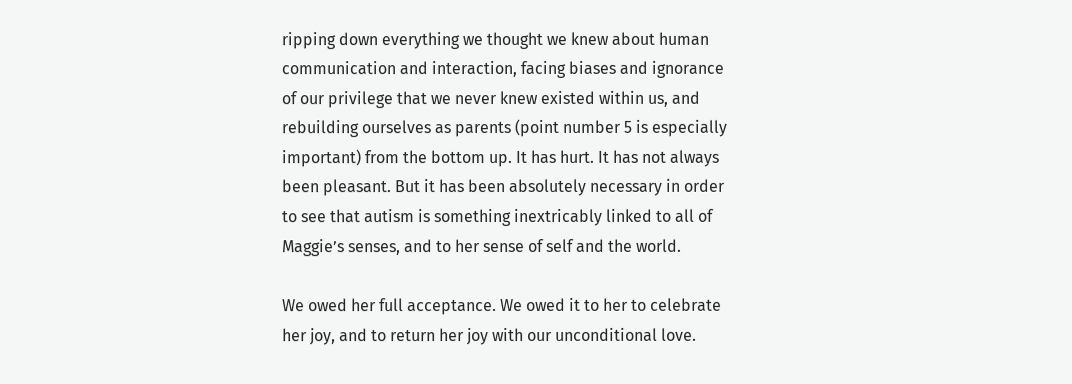ripping down everything we thought we knew about human communication and interaction, facing biases and ignorance of our privilege that we never knew existed within us, and rebuilding ourselves as parents (point number 5 is especially important) from the bottom up. It has hurt. It has not always been pleasant. But it has been absolutely necessary in order to see that autism is something inextricably linked to all of Maggie’s senses, and to her sense of self and the world.

We owed her full acceptance. We owed it to her to celebrate her joy, and to return her joy with our unconditional love.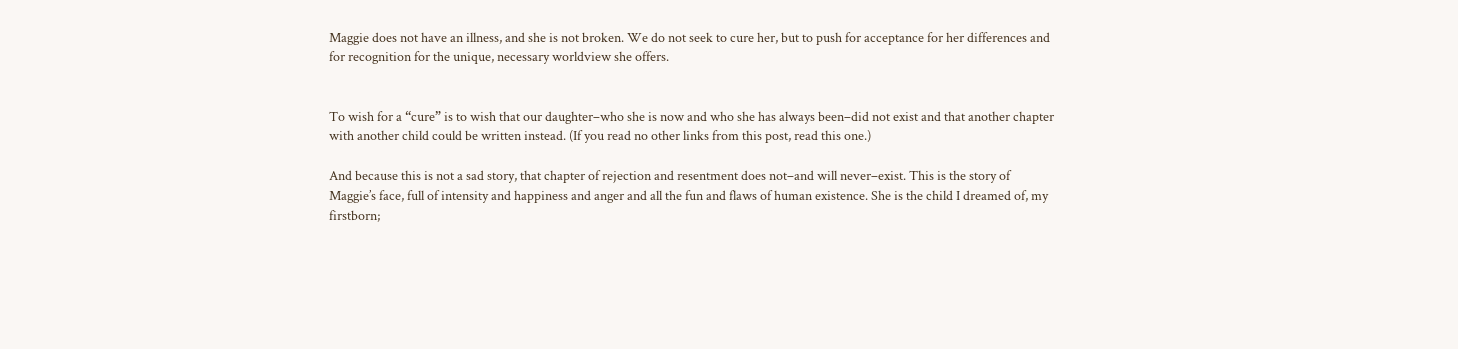Maggie does not have an illness, and she is not broken. We do not seek to cure her, but to push for acceptance for her differences and for recognition for the unique, necessary worldview she offers.


To wish for a “cure” is to wish that our daughter–who she is now and who she has always been–did not exist and that another chapter with another child could be written instead. (If you read no other links from this post, read this one.)

And because this is not a sad story, that chapter of rejection and resentment does not–and will never–exist. This is the story of Maggie’s face, full of intensity and happiness and anger and all the fun and flaws of human existence. She is the child I dreamed of, my firstborn;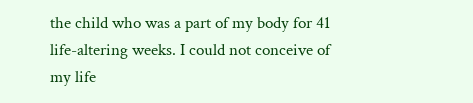the child who was a part of my body for 41 life-altering weeks. I could not conceive of my life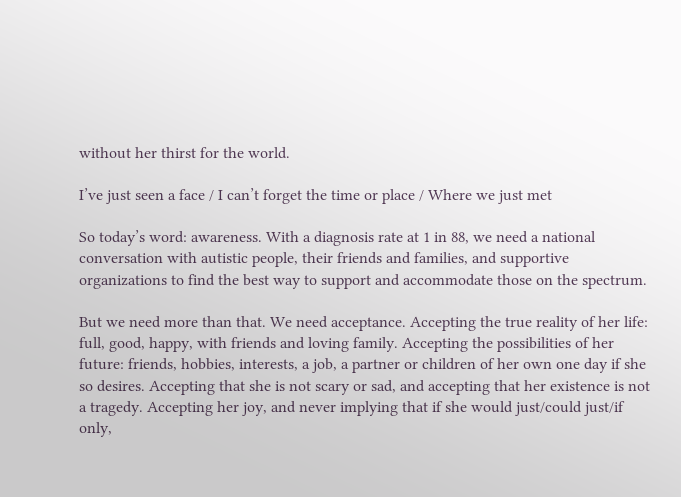without her thirst for the world.

I’ve just seen a face / I can’t forget the time or place / Where we just met

So today’s word: awareness. With a diagnosis rate at 1 in 88, we need a national conversation with autistic people, their friends and families, and supportive organizations to find the best way to support and accommodate those on the spectrum.

But we need more than that. We need acceptance. Accepting the true reality of her life: full, good, happy, with friends and loving family. Accepting the possibilities of her future: friends, hobbies, interests, a job, a partner or children of her own one day if she so desires. Accepting that she is not scary or sad, and accepting that her existence is not a tragedy. Accepting her joy, and never implying that if she would just/could just/if only,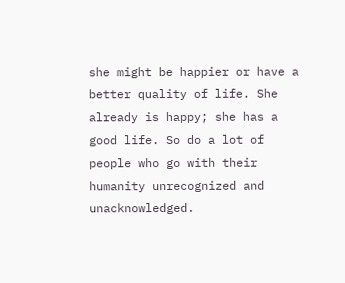she might be happier or have a better quality of life. She already is happy; she has a good life. So do a lot of people who go with their humanity unrecognized and unacknowledged.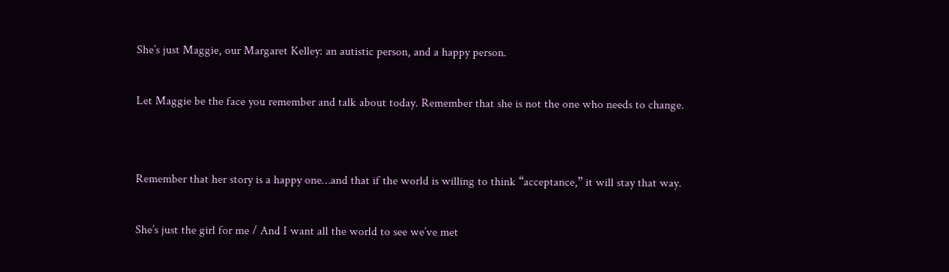She’s just Maggie, our Margaret Kelley: an autistic person, and a happy person.

Let Maggie be the face you remember and talk about today. Remember that she is not the one who needs to change.


Remember that her story is a happy one…and that if the world is willing to think “acceptance,” it will stay that way.

She’s just the girl for me / And I want all the world to see we’ve met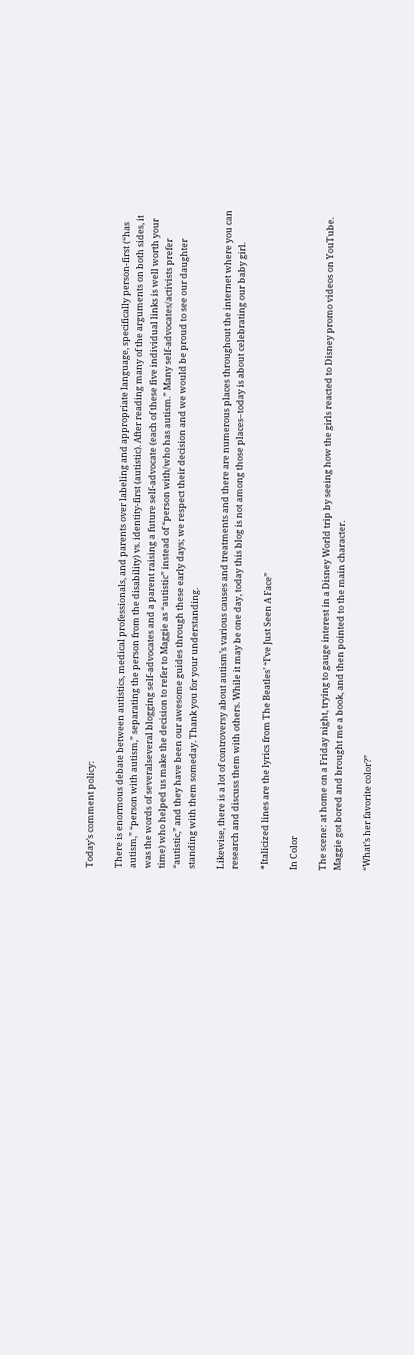Today’s comment policy:

There is enormous debate between autistics, medical professionals, and parents over labeling and appropriate language, specifically person-first (“has autism,” “person with autism,” separating the person from the disability) vs. identity-first (autistic). After reading many of the arguments on both sides, it was the words of severalseveral blogging self-advocates and a parent raising a future self-advocate (each of these five individual links is well worth your time) who helped us make the decision to refer to Maggie as “autistic” instead of “person with/who has autism.” Many self-advocates/activists prefer “autistic,” and they have been our awesome guides through these early days; we respect their decision and we would be proud to see our daughter standing with them someday. Thank you for your understanding.

Likewise, there is a lot of controversy about autism’s various causes and treatments and there are numerous places throughout the internet where you can research and discuss them with others. While it may be one day, today this blog is not among those places–today is about celebrating our baby girl.

*Italicized lines are the lyrics from The Beatles’ “I’ve Just Seen A Face”

In Color

The scene: at home on a Friday night, trying to gauge interest in a Disney World trip by seeing how the girls reacted to Disney promo videos on YouTube. Maggie got bored and brought me a book, and then pointed to the main character.

“What’s her favorite color?”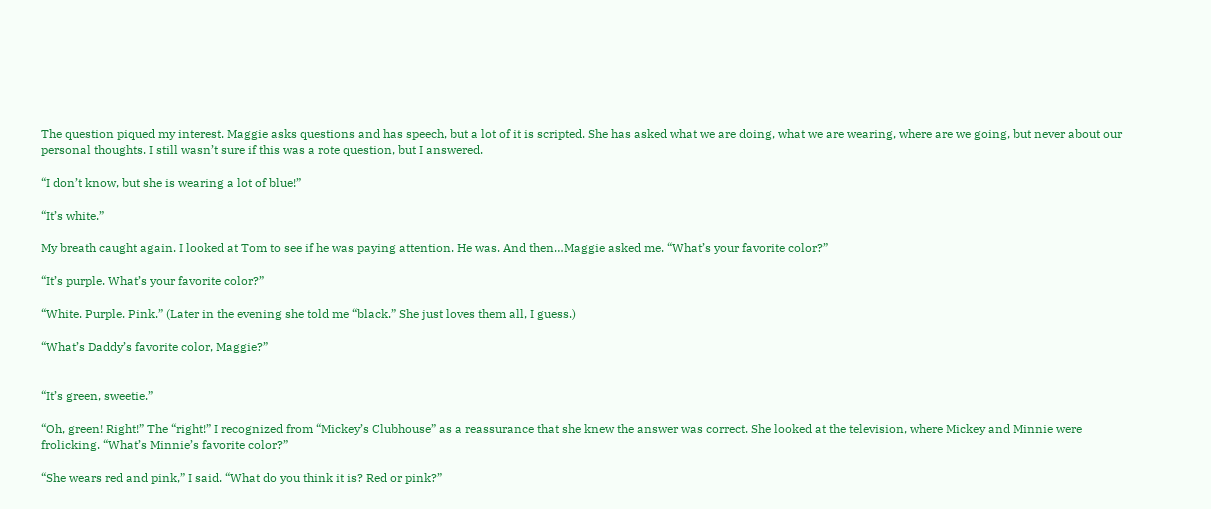The question piqued my interest. Maggie asks questions and has speech, but a lot of it is scripted. She has asked what we are doing, what we are wearing, where are we going, but never about our personal thoughts. I still wasn’t sure if this was a rote question, but I answered.

“I don’t know, but she is wearing a lot of blue!”

“It’s white.”

My breath caught again. I looked at Tom to see if he was paying attention. He was. And then…Maggie asked me. “What’s your favorite color?”

“It’s purple. What’s your favorite color?”

“White. Purple. Pink.” (Later in the evening she told me “black.” She just loves them all, I guess.)

“What’s Daddy’s favorite color, Maggie?”


“It’s green, sweetie.”

“Oh, green! Right!” The “right!” I recognized from “Mickey’s Clubhouse” as a reassurance that she knew the answer was correct. She looked at the television, where Mickey and Minnie were frolicking. “What’s Minnie’s favorite color?”

“She wears red and pink,” I said. “What do you think it is? Red or pink?”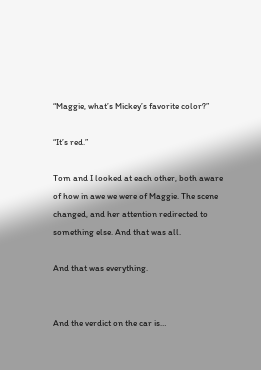“Maggie, what’s Mickey’s favorite color?”

“It’s red.”

Tom and I looked at each other, both aware of how in awe we were of Maggie. The scene changed, and her attention redirected to something else. And that was all.

And that was everything.


And the verdict on the car is…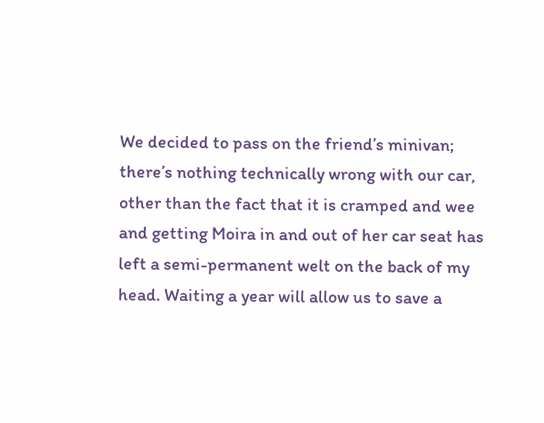We decided to pass on the friend’s minivan; there’s nothing technically wrong with our car, other than the fact that it is cramped and wee and getting Moira in and out of her car seat has left a semi-permanent welt on the back of my head. Waiting a year will allow us to save a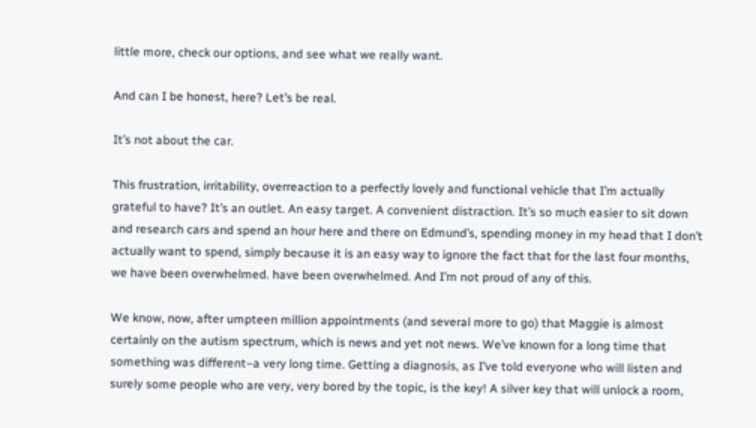little more, check our options, and see what we really want.

And can I be honest, here? Let’s be real.

It’s not about the car.

This frustration, irritability, overreaction to a perfectly lovely and functional vehicle that I’m actually grateful to have? It’s an outlet. An easy target. A convenient distraction. It’s so much easier to sit down and research cars and spend an hour here and there on Edmund’s, spending money in my head that I don’t actually want to spend, simply because it is an easy way to ignore the fact that for the last four months, we have been overwhelmed. have been overwhelmed. And I’m not proud of any of this.

We know, now, after umpteen million appointments (and several more to go) that Maggie is almost certainly on the autism spectrum, which is news and yet not news. We’ve known for a long time that something was different–a very long time. Getting a diagnosis, as I’ve told everyone who will listen and surely some people who are very, very bored by the topic, is the key! A silver key that will unlock a room,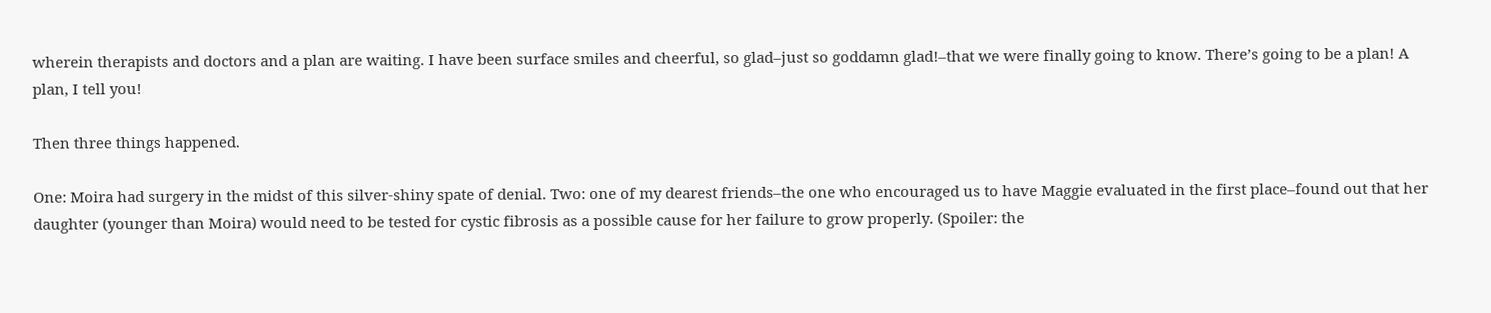wherein therapists and doctors and a plan are waiting. I have been surface smiles and cheerful, so glad–just so goddamn glad!–that we were finally going to know. There’s going to be a plan! A plan, I tell you!

Then three things happened.

One: Moira had surgery in the midst of this silver-shiny spate of denial. Two: one of my dearest friends–the one who encouraged us to have Maggie evaluated in the first place–found out that her daughter (younger than Moira) would need to be tested for cystic fibrosis as a possible cause for her failure to grow properly. (Spoiler: the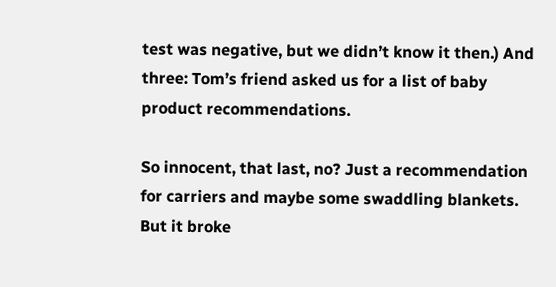test was negative, but we didn’t know it then.) And three: Tom’s friend asked us for a list of baby product recommendations.

So innocent, that last, no? Just a recommendation for carriers and maybe some swaddling blankets. But it broke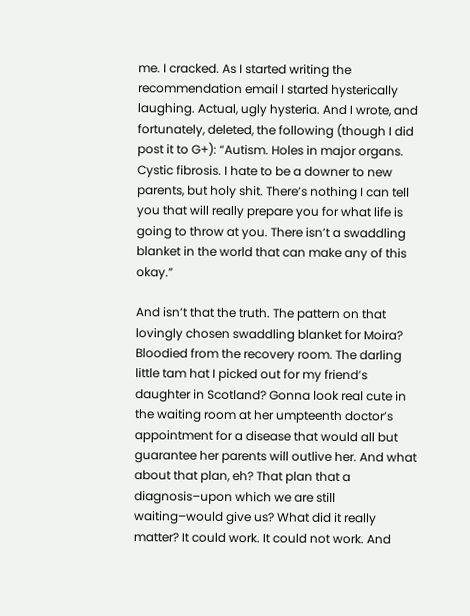me. I cracked. As I started writing the recommendation email I started hysterically laughing. Actual, ugly hysteria. And I wrote, and fortunately, deleted, the following (though I did post it to G+): “Autism. Holes in major organs. Cystic fibrosis. I hate to be a downer to new parents, but holy shit. There’s nothing I can tell you that will really prepare you for what life is going to throw at you. There isn’t a swaddling blanket in the world that can make any of this okay.”

And isn’t that the truth. The pattern on that lovingly chosen swaddling blanket for Moira? Bloodied from the recovery room. The darling little tam hat I picked out for my friend’s daughter in Scotland? Gonna look real cute in the waiting room at her umpteenth doctor’s appointment for a disease that would all but guarantee her parents will outlive her. And what about that plan, eh? That plan that a diagnosis–upon which we are still waiting–would give us? What did it really matter? It could work. It could not work. And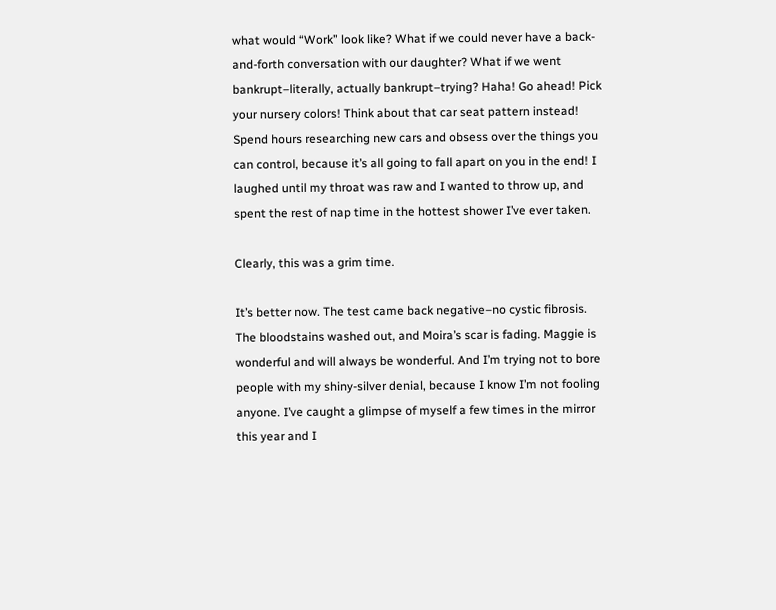what would “Work” look like? What if we could never have a back-and-forth conversation with our daughter? What if we went bankrupt–literally, actually bankrupt–trying? Haha! Go ahead! Pick your nursery colors! Think about that car seat pattern instead! Spend hours researching new cars and obsess over the things you can control, because it’s all going to fall apart on you in the end! I laughed until my throat was raw and I wanted to throw up, and spent the rest of nap time in the hottest shower I’ve ever taken.

Clearly, this was a grim time.

It’s better now. The test came back negative–no cystic fibrosis. The bloodstains washed out, and Moira’s scar is fading. Maggie is wonderful and will always be wonderful. And I’m trying not to bore people with my shiny-silver denial, because I know I’m not fooling anyone. I’ve caught a glimpse of myself a few times in the mirror this year and I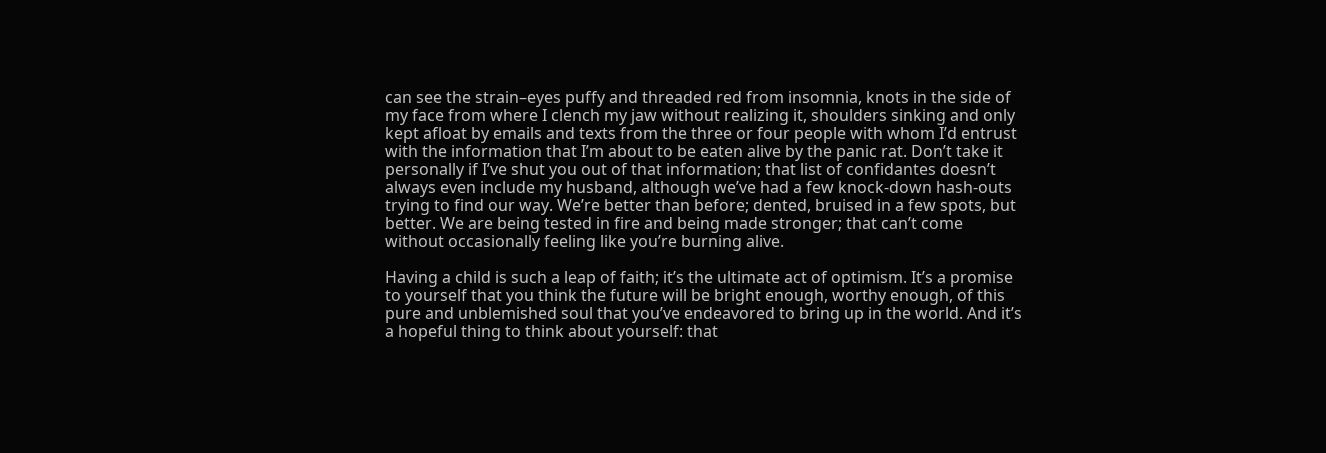can see the strain–eyes puffy and threaded red from insomnia, knots in the side of my face from where I clench my jaw without realizing it, shoulders sinking and only kept afloat by emails and texts from the three or four people with whom I’d entrust with the information that I’m about to be eaten alive by the panic rat. Don’t take it personally if I’ve shut you out of that information; that list of confidantes doesn’t always even include my husband, although we’ve had a few knock-down hash-outs trying to find our way. We’re better than before; dented, bruised in a few spots, but better. We are being tested in fire and being made stronger; that can’t come without occasionally feeling like you’re burning alive.

Having a child is such a leap of faith; it’s the ultimate act of optimism. It’s a promise to yourself that you think the future will be bright enough, worthy enough, of this pure and unblemished soul that you’ve endeavored to bring up in the world. And it’s a hopeful thing to think about yourself: that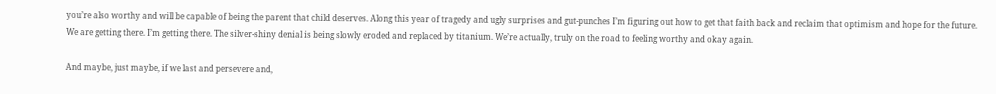you’re also worthy and will be capable of being the parent that child deserves. Along this year of tragedy and ugly surprises and gut-punches I’m figuring out how to get that faith back and reclaim that optimism and hope for the future. We are getting there. I’m getting there. The silver-shiny denial is being slowly eroded and replaced by titanium. We’re actually, truly on the road to feeling worthy and okay again.

And maybe, just maybe, if we last and persevere and,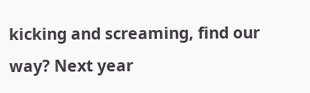kicking and screaming, find our way? Next year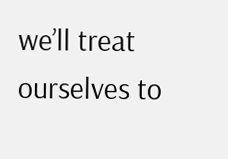we’ll treat ourselves to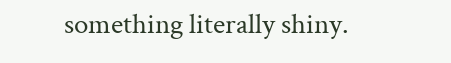something literally shiny.